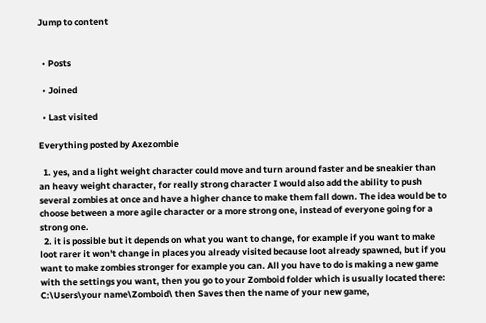Jump to content


  • Posts

  • Joined

  • Last visited

Everything posted by Axezombie

  1. yes, and a light weight character could move and turn around faster and be sneakier than an heavy weight character, for really strong character I would also add the ability to push several zombies at once and have a higher chance to make them fall down. The idea would be to choose between a more agile character or a more strong one, instead of everyone going for a strong one.
  2. it is possible but it depends on what you want to change, for example if you want to make loot rarer it won't change in places you already visited because loot already spawned, but if you want to make zombies stronger for example you can. All you have to do is making a new game with the settings you want, then you go to your Zomboid folder which is usually located there: C:\Users\your name\Zomboid\ then Saves then the name of your new game,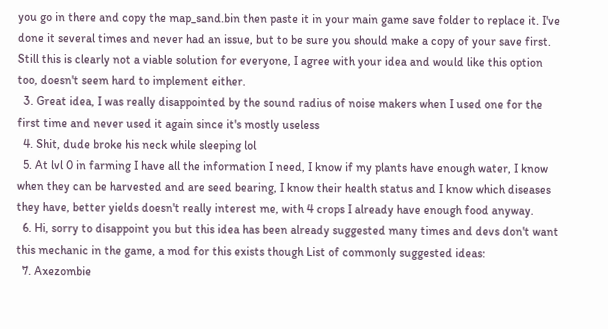you go in there and copy the map_sand.bin then paste it in your main game save folder to replace it. I've done it several times and never had an issue, but to be sure you should make a copy of your save first. Still this is clearly not a viable solution for everyone, I agree with your idea and would like this option too, doesn't seem hard to implement either.
  3. Great idea, I was really disappointed by the sound radius of noise makers when I used one for the first time and never used it again since it's mostly useless
  4. Shit, dude broke his neck while sleeping lol
  5. At lvl 0 in farming I have all the information I need, I know if my plants have enough water, I know when they can be harvested and are seed bearing, I know their health status and I know which diseases they have, better yields doesn't really interest me, with 4 crops I already have enough food anyway.
  6. Hi, sorry to disappoint you but this idea has been already suggested many times and devs don't want this mechanic in the game, a mod for this exists though List of commonly suggested ideas:
  7. Axezombie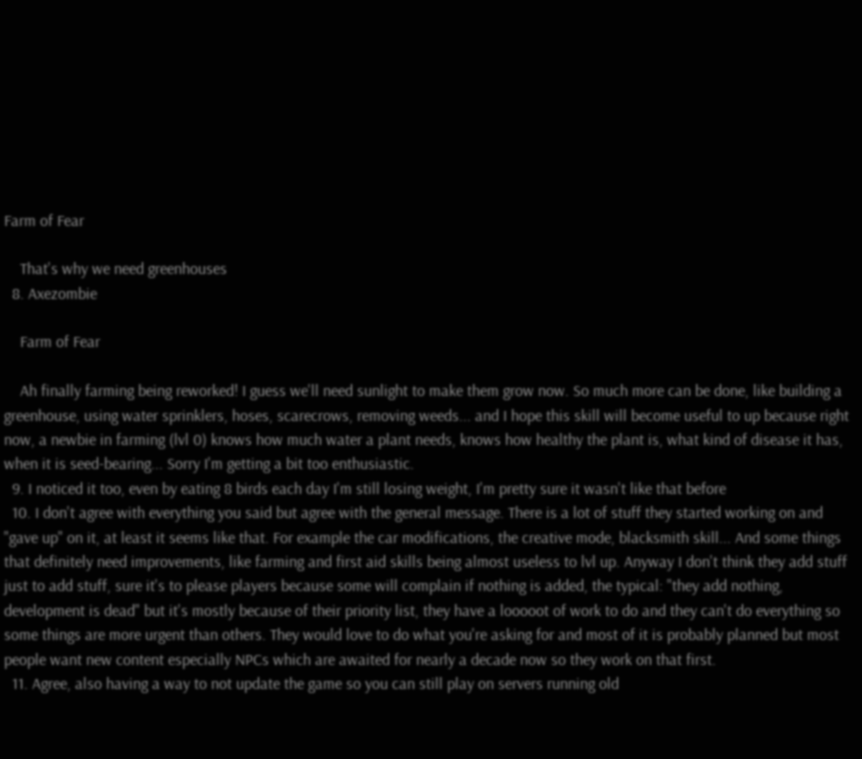Farm of Fear

    That's why we need greenhouses
  8. Axezombie

    Farm of Fear

    Ah finally farming being reworked! I guess we'll need sunlight to make them grow now. So much more can be done, like building a greenhouse, using water sprinklers, hoses, scarecrows, removing weeds... and I hope this skill will become useful to up because right now, a newbie in farming (lvl 0) knows how much water a plant needs, knows how healthy the plant is, what kind of disease it has, when it is seed-bearing... Sorry I'm getting a bit too enthusiastic.
  9. I noticed it too, even by eating 8 birds each day I'm still losing weight, I'm pretty sure it wasn't like that before
  10. I don't agree with everything you said but agree with the general message. There is a lot of stuff they started working on and "gave up" on it, at least it seems like that. For example the car modifications, the creative mode, blacksmith skill... And some things that definitely need improvements, like farming and first aid skills being almost useless to lvl up. Anyway I don't think they add stuff just to add stuff, sure it's to please players because some will complain if nothing is added, the typical: "they add nothing, development is dead" but it's mostly because of their priority list, they have a looooot of work to do and they can't do everything so some things are more urgent than others. They would love to do what you're asking for and most of it is probably planned but most people want new content especially NPCs which are awaited for nearly a decade now so they work on that first.
  11. Agree, also having a way to not update the game so you can still play on servers running old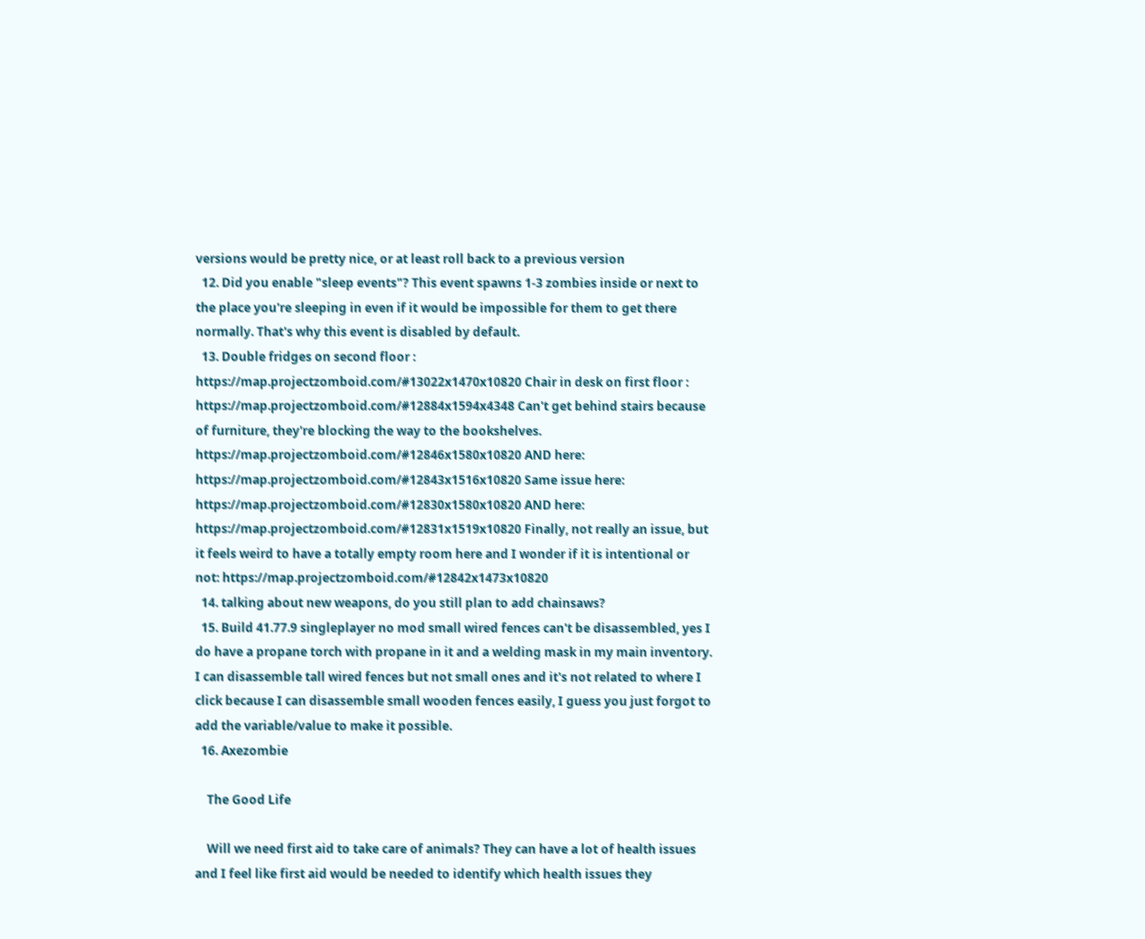versions would be pretty nice, or at least roll back to a previous version
  12. Did you enable "sleep events"? This event spawns 1-3 zombies inside or next to the place you're sleeping in even if it would be impossible for them to get there normally. That's why this event is disabled by default.
  13. Double fridges on second floor : https://map.projectzomboid.com/#13022x1470x10820 Chair in desk on first floor : https://map.projectzomboid.com/#12884x1594x4348 Can't get behind stairs because of furniture, they're blocking the way to the bookshelves. https://map.projectzomboid.com/#12846x1580x10820 AND here: https://map.projectzomboid.com/#12843x1516x10820 Same issue here: https://map.projectzomboid.com/#12830x1580x10820 AND here: https://map.projectzomboid.com/#12831x1519x10820 Finally, not really an issue, but it feels weird to have a totally empty room here and I wonder if it is intentional or not: https://map.projectzomboid.com/#12842x1473x10820
  14. talking about new weapons, do you still plan to add chainsaws?
  15. Build 41.77.9 singleplayer no mod small wired fences can't be disassembled, yes I do have a propane torch with propane in it and a welding mask in my main inventory. I can disassemble tall wired fences but not small ones and it's not related to where I click because I can disassemble small wooden fences easily, I guess you just forgot to add the variable/value to make it possible.
  16. Axezombie

    The Good Life

    Will we need first aid to take care of animals? They can have a lot of health issues and I feel like first aid would be needed to identify which health issues they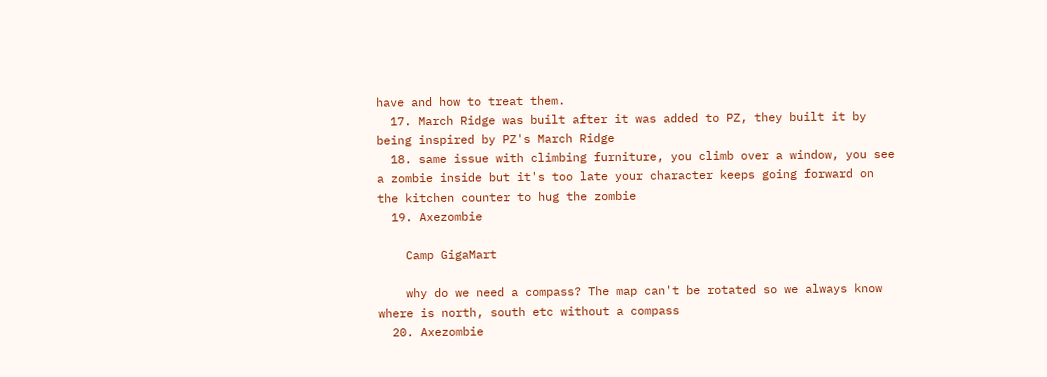have and how to treat them.
  17. March Ridge was built after it was added to PZ, they built it by being inspired by PZ's March Ridge
  18. same issue with climbing furniture, you climb over a window, you see a zombie inside but it's too late your character keeps going forward on the kitchen counter to hug the zombie
  19. Axezombie

    Camp GigaMart

    why do we need a compass? The map can't be rotated so we always know where is north, south etc without a compass
  20. Axezombie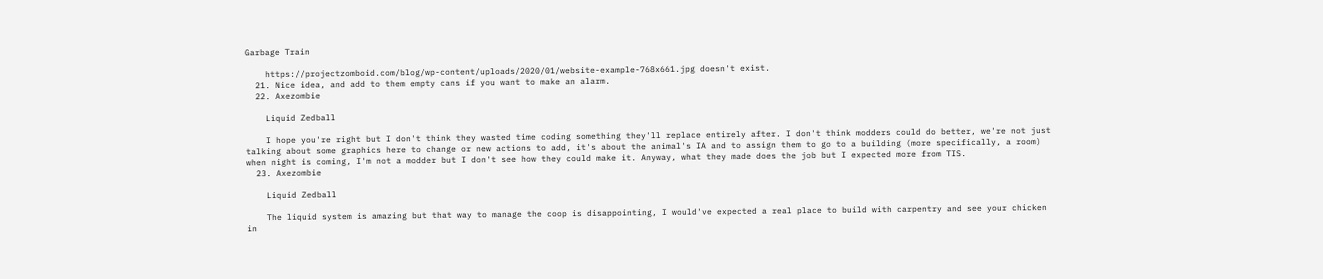Garbage Train

    https://projectzomboid.com/blog/wp-content/uploads/2020/01/website-example-768x661.jpg doesn't exist.
  21. Nice idea, and add to them empty cans if you want to make an alarm.
  22. Axezombie

    Liquid Zedball

    I hope you're right but I don't think they wasted time coding something they'll replace entirely after. I don't think modders could do better, we're not just talking about some graphics here to change or new actions to add, it's about the animal's IA and to assign them to go to a building (more specifically, a room) when night is coming, I'm not a modder but I don't see how they could make it. Anyway, what they made does the job but I expected more from TIS.
  23. Axezombie

    Liquid Zedball

    The liquid system is amazing but that way to manage the coop is disappointing, I would've expected a real place to build with carpentry and see your chicken in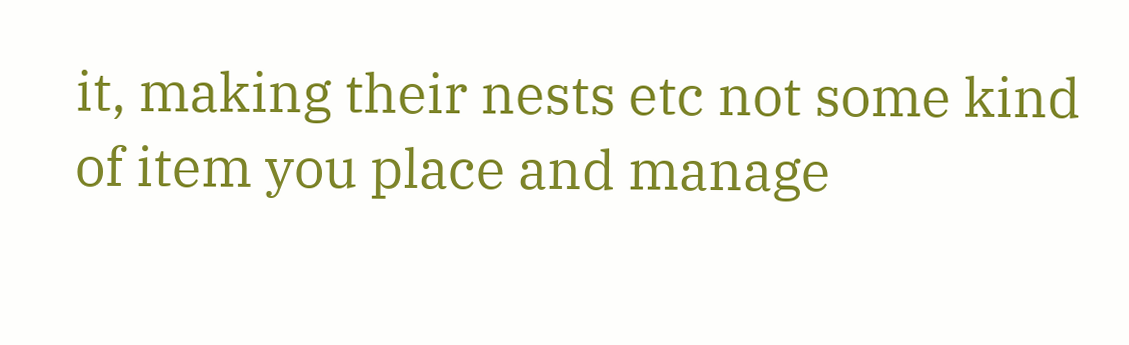it, making their nests etc not some kind of item you place and manage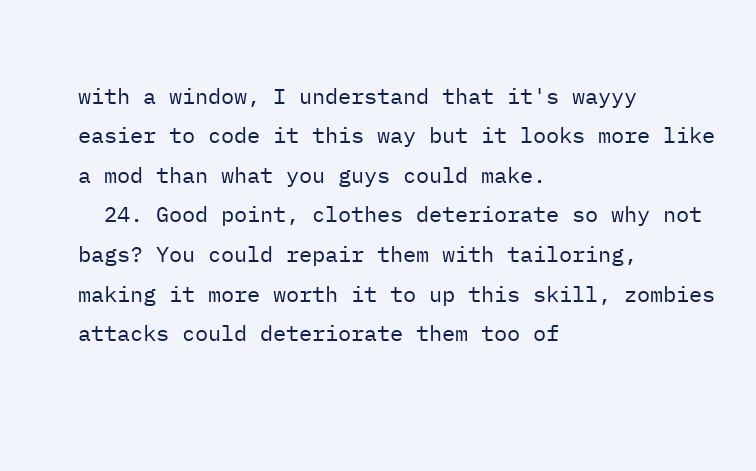with a window, I understand that it's wayyy easier to code it this way but it looks more like a mod than what you guys could make.
  24. Good point, clothes deteriorate so why not bags? You could repair them with tailoring, making it more worth it to up this skill, zombies attacks could deteriorate them too of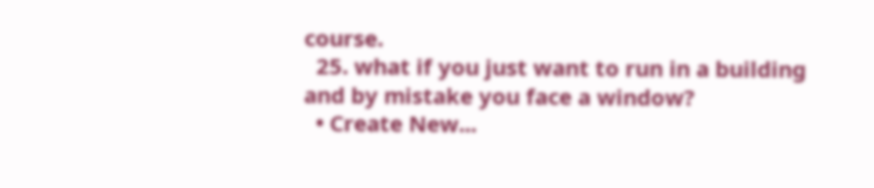course.
  25. what if you just want to run in a building and by mistake you face a window?
  • Create New...